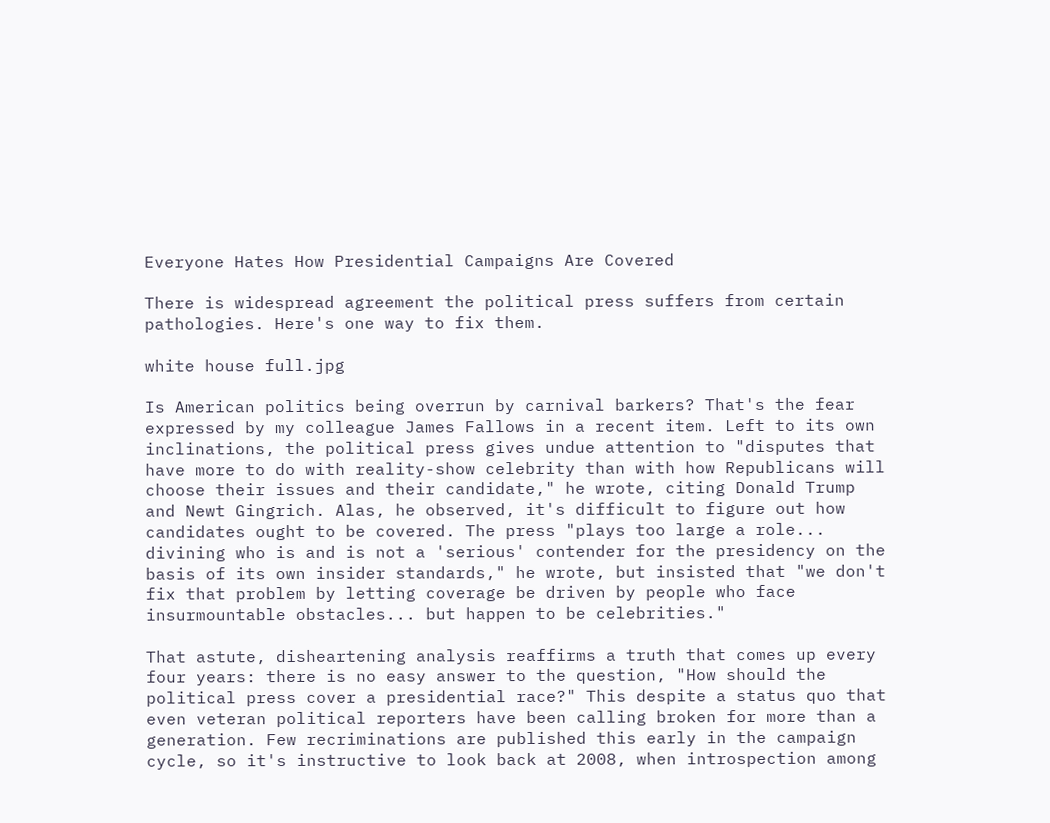Everyone Hates How Presidential Campaigns Are Covered

There is widespread agreement the political press suffers from certain pathologies. Here's one way to fix them.

white house full.jpg

Is American politics being overrun by carnival barkers? That's the fear expressed by my colleague James Fallows in a recent item. Left to its own inclinations, the political press gives undue attention to "disputes that have more to do with reality-show celebrity than with how Republicans will choose their issues and their candidate," he wrote, citing Donald Trump and Newt Gingrich. Alas, he observed, it's difficult to figure out how candidates ought to be covered. The press "plays too large a role... divining who is and is not a 'serious' contender for the presidency on the basis of its own insider standards," he wrote, but insisted that "we don't fix that problem by letting coverage be driven by people who face insurmountable obstacles... but happen to be celebrities."

That astute, disheartening analysis reaffirms a truth that comes up every four years: there is no easy answer to the question, "How should the political press cover a presidential race?" This despite a status quo that even veteran political reporters have been calling broken for more than a generation. Few recriminations are published this early in the campaign cycle, so it's instructive to look back at 2008, when introspection among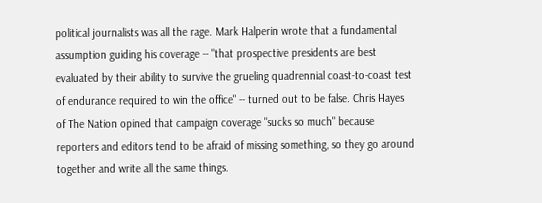political journalists was all the rage. Mark Halperin wrote that a fundamental assumption guiding his coverage -- "that prospective presidents are best evaluated by their ability to survive the grueling quadrennial coast-to-coast test of endurance required to win the office" -- turned out to be false. Chris Hayes of The Nation opined that campaign coverage "sucks so much" because reporters and editors tend to be afraid of missing something, so they go around together and write all the same things.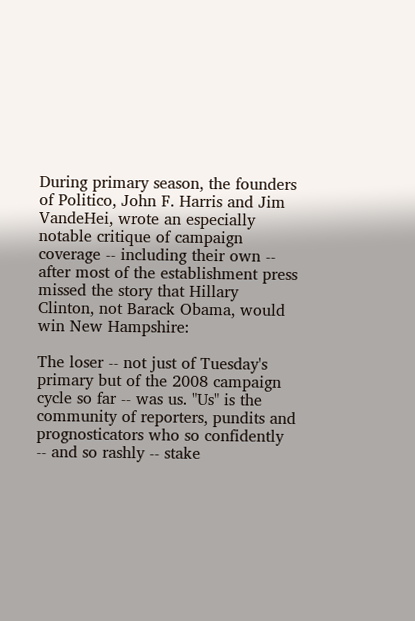During primary season, the founders of Politico, John F. Harris and Jim VandeHei, wrote an especially notable critique of campaign coverage -- including their own -- after most of the establishment press missed the story that Hillary Clinton, not Barack Obama, would win New Hampshire:

The loser -- not just of Tuesday's primary but of the 2008 campaign cycle so far -- was us. "Us" is the community of reporters, pundits and prognosticators who so confidently -- and so rashly -- stake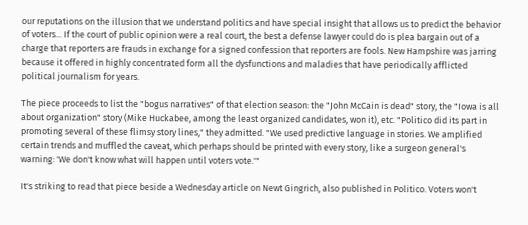our reputations on the illusion that we understand politics and have special insight that allows us to predict the behavior of voters... If the court of public opinion were a real court, the best a defense lawyer could do is plea bargain out of a charge that reporters are frauds in exchange for a signed confession that reporters are fools. New Hampshire was jarring because it offered in highly concentrated form all the dysfunctions and maladies that have periodically afflicted political journalism for years.

The piece proceeds to list the "bogus narratives" of that election season: the "John McCain is dead" story, the "Iowa is all about organization" story (Mike Huckabee, among the least organized candidates, won it), etc. "Politico did its part in promoting several of these flimsy story lines," they admitted. "We used predictive language in stories. We amplified certain trends and muffled the caveat, which perhaps should be printed with every story, like a surgeon general's warning: 'We don't know what will happen until voters vote.'"

It's striking to read that piece beside a Wednesday article on Newt Gingrich, also published in Politico. Voters won't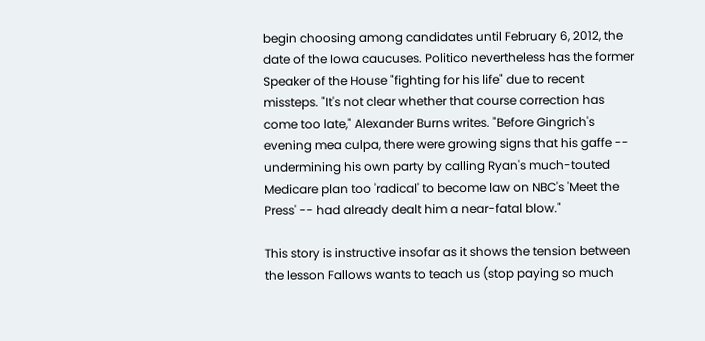begin choosing among candidates until February 6, 2012, the date of the Iowa caucuses. Politico nevertheless has the former Speaker of the House "fighting for his life" due to recent missteps. "It's not clear whether that course correction has come too late," Alexander Burns writes. "Before Gingrich's evening mea culpa, there were growing signs that his gaffe -- undermining his own party by calling Ryan's much-touted Medicare plan too 'radical' to become law on NBC's 'Meet the Press' -- had already dealt him a near-fatal blow."

This story is instructive insofar as it shows the tension between the lesson Fallows wants to teach us (stop paying so much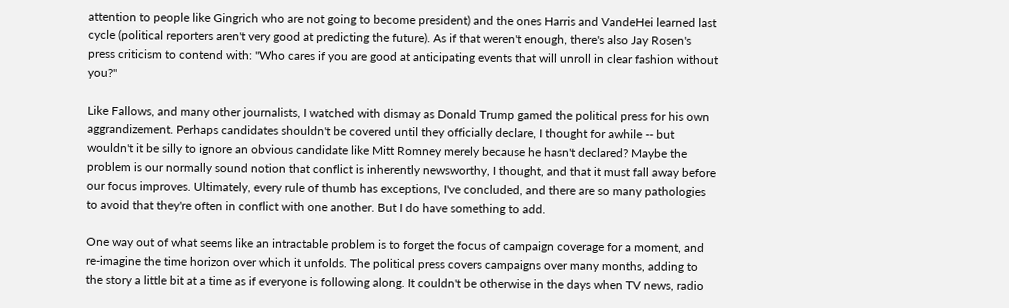attention to people like Gingrich who are not going to become president) and the ones Harris and VandeHei learned last cycle (political reporters aren't very good at predicting the future). As if that weren't enough, there's also Jay Rosen's press criticism to contend with: "Who cares if you are good at anticipating events that will unroll in clear fashion without you?"

Like Fallows, and many other journalists, I watched with dismay as Donald Trump gamed the political press for his own aggrandizement. Perhaps candidates shouldn't be covered until they officially declare, I thought for awhile -- but wouldn't it be silly to ignore an obvious candidate like Mitt Romney merely because he hasn't declared? Maybe the problem is our normally sound notion that conflict is inherently newsworthy, I thought, and that it must fall away before our focus improves. Ultimately, every rule of thumb has exceptions, I've concluded, and there are so many pathologies to avoid that they're often in conflict with one another. But I do have something to add.

One way out of what seems like an intractable problem is to forget the focus of campaign coverage for a moment, and re-imagine the time horizon over which it unfolds. The political press covers campaigns over many months, adding to the story a little bit at a time as if everyone is following along. It couldn't be otherwise in the days when TV news, radio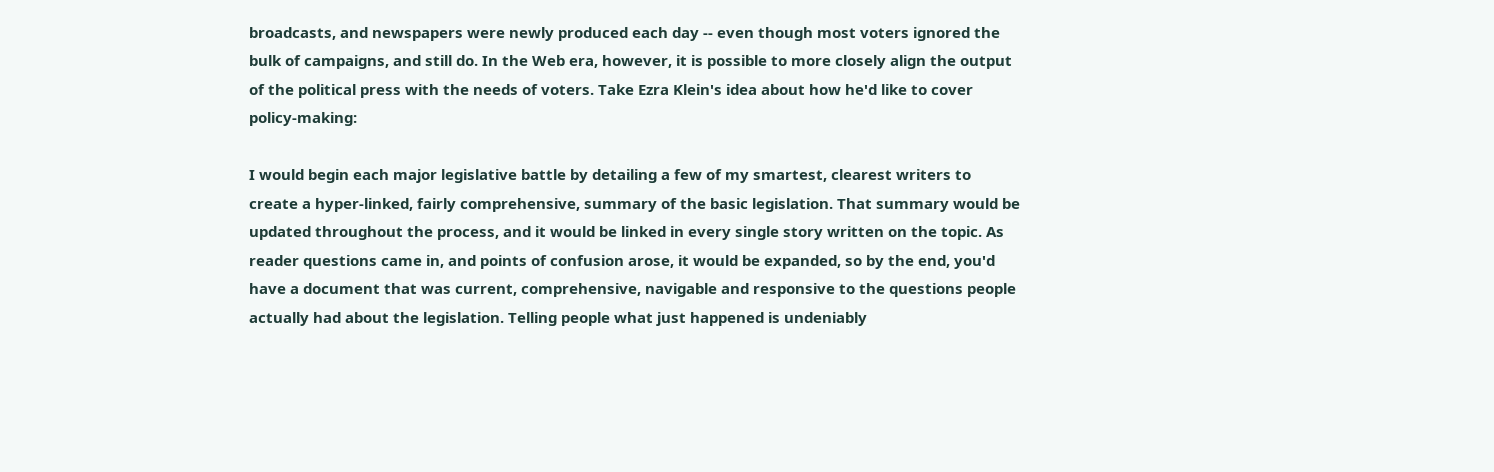broadcasts, and newspapers were newly produced each day -- even though most voters ignored the bulk of campaigns, and still do. In the Web era, however, it is possible to more closely align the output of the political press with the needs of voters. Take Ezra Klein's idea about how he'd like to cover policy-making:

I would begin each major legislative battle by detailing a few of my smartest, clearest writers to create a hyper-linked, fairly comprehensive, summary of the basic legislation. That summary would be updated throughout the process, and it would be linked in every single story written on the topic. As reader questions came in, and points of confusion arose, it would be expanded, so by the end, you'd have a document that was current, comprehensive, navigable and responsive to the questions people actually had about the legislation. Telling people what just happened is undeniably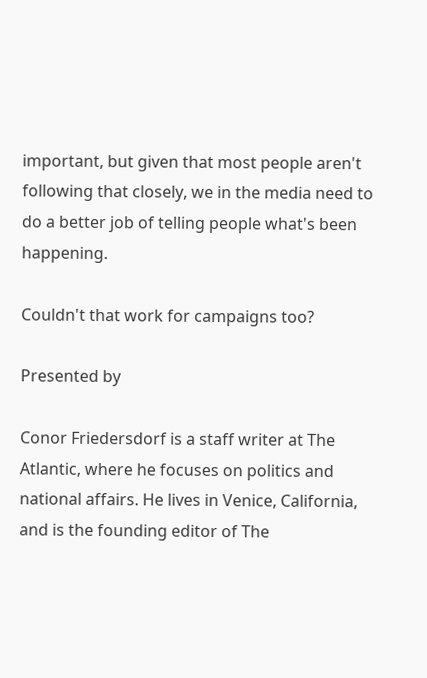important, but given that most people aren't following that closely, we in the media need to do a better job of telling people what's been happening.

Couldn't that work for campaigns too?

Presented by

Conor Friedersdorf is a staff writer at The Atlantic, where he focuses on politics and national affairs. He lives in Venice, California, and is the founding editor of The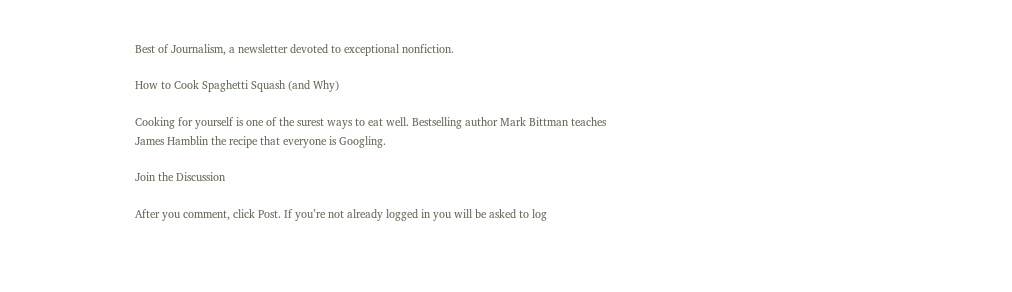Best of Journalism, a newsletter devoted to exceptional nonfiction.

How to Cook Spaghetti Squash (and Why)

Cooking for yourself is one of the surest ways to eat well. Bestselling author Mark Bittman teaches James Hamblin the recipe that everyone is Googling.

Join the Discussion

After you comment, click Post. If you’re not already logged in you will be asked to log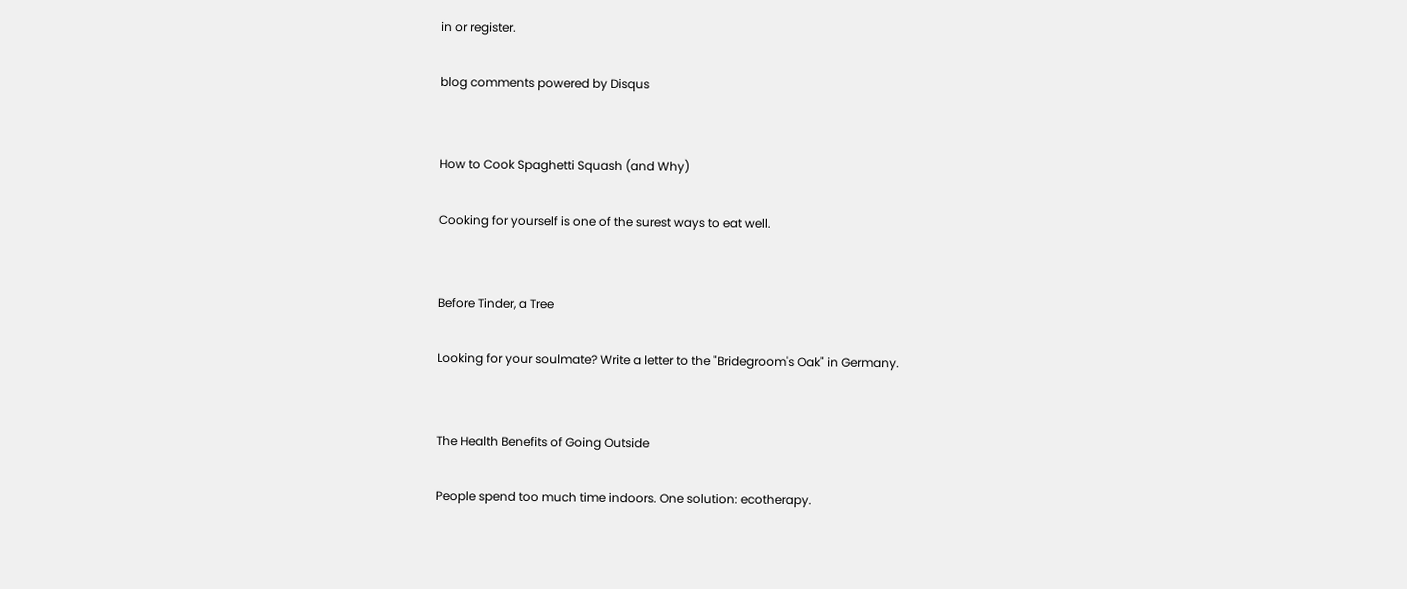in or register.

blog comments powered by Disqus


How to Cook Spaghetti Squash (and Why)

Cooking for yourself is one of the surest ways to eat well.


Before Tinder, a Tree

Looking for your soulmate? Write a letter to the "Bridegroom's Oak" in Germany.


The Health Benefits of Going Outside

People spend too much time indoors. One solution: ecotherapy.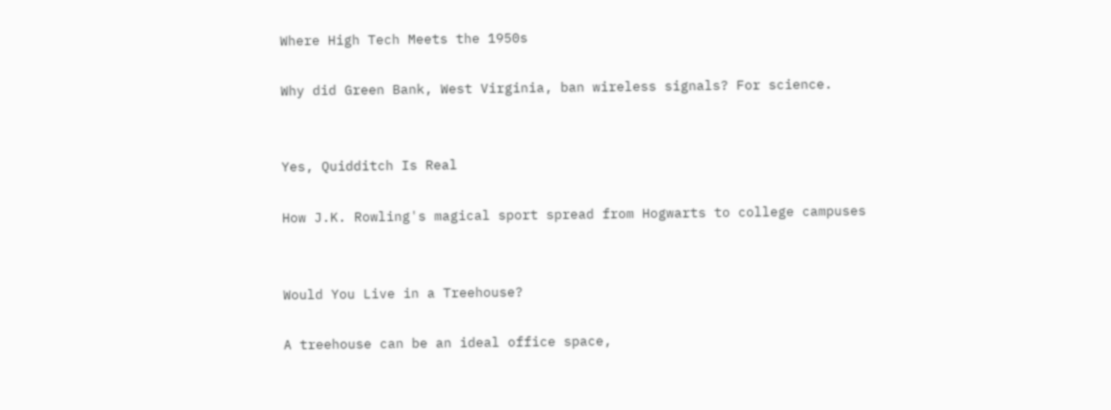Where High Tech Meets the 1950s

Why did Green Bank, West Virginia, ban wireless signals? For science.


Yes, Quidditch Is Real

How J.K. Rowling's magical sport spread from Hogwarts to college campuses


Would You Live in a Treehouse?

A treehouse can be an ideal office space,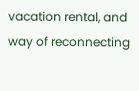vacation rental, and way of reconnecting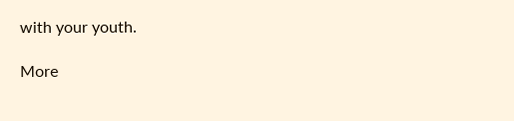with your youth.

More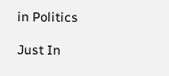in Politics

Just In